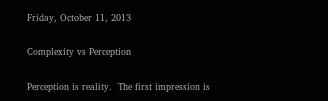Friday, October 11, 2013

Complexity vs Perception

Perception is reality.  The first impression is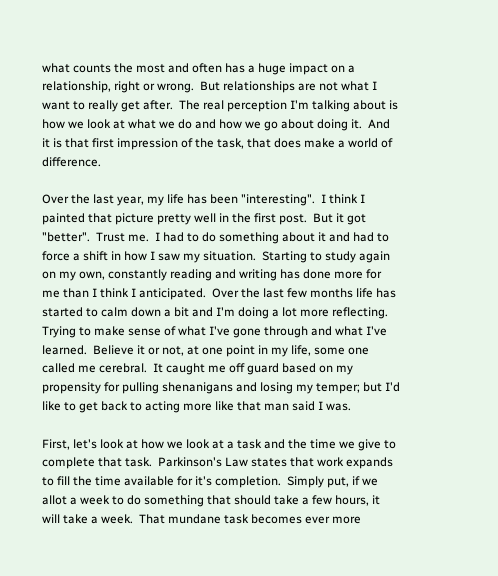what counts the most and often has a huge impact on a relationship, right or wrong.  But relationships are not what I want to really get after.  The real perception I'm talking about is how we look at what we do and how we go about doing it.  And it is that first impression of the task, that does make a world of difference.

Over the last year, my life has been "interesting".  I think I painted that picture pretty well in the first post.  But it got "better".  Trust me.  I had to do something about it and had to force a shift in how I saw my situation.  Starting to study again on my own, constantly reading and writing has done more for me than I think I anticipated.  Over the last few months life has started to calm down a bit and I'm doing a lot more reflecting.  Trying to make sense of what I've gone through and what I've learned.  Believe it or not, at one point in my life, some one called me cerebral.  It caught me off guard based on my propensity for pulling shenanigans and losing my temper; but I'd like to get back to acting more like that man said I was.

First, let's look at how we look at a task and the time we give to complete that task.  Parkinson's Law states that work expands to fill the time available for it's completion.  Simply put, if we allot a week to do something that should take a few hours, it will take a week.  That mundane task becomes ever more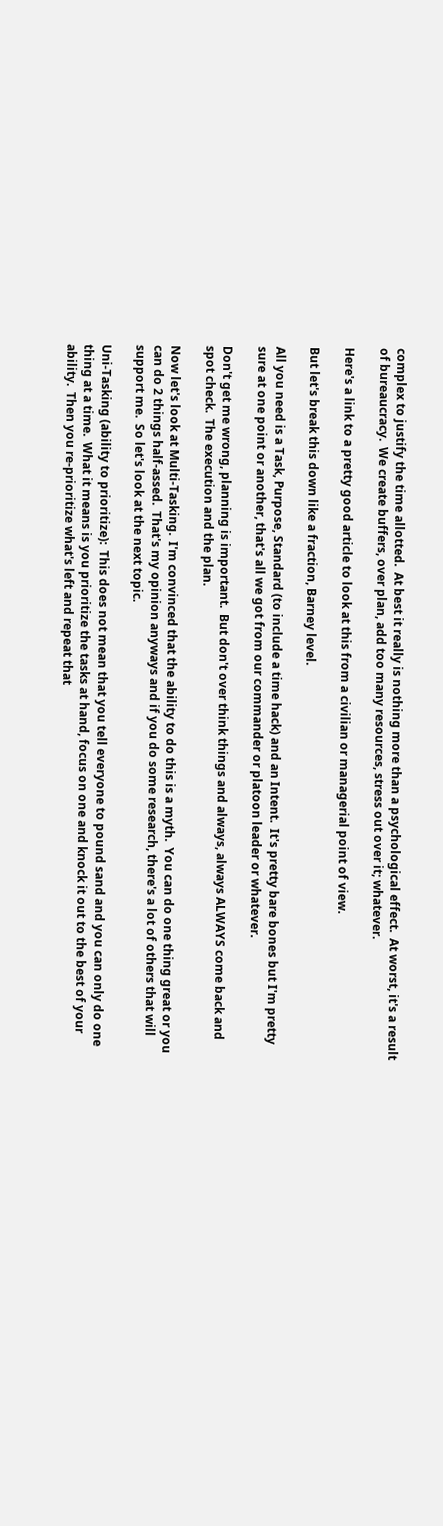complex to justify the time allotted.  At best it really is nothing more than a psychological effect.  At worst, it's a result of bureaucracy.  We create buffers, over plan, add too many resources, stress out over it; whatever.

Here's a link to a pretty good article to look at this from a civilian or managerial point of view.

But let's break this down like a fraction, Barney level.

All you need is a Task, Purpose, Standard (to include a time hack) and an Intent.  It's pretty bare bones but I'm pretty sure at one point or another, that's all we got from our commander or platoon leader or whatever.

Don't get me wrong, planning is important.  But don't over think things and always, always ALWAYS come back and spot check.  The execution and the plan.

Now let's look at Multi-Tasking.  I'm convinced that the ability to do this is a myth.  You can do one thing great or you can do 2 things half-assed.  That's my opinion anyways and if you do some research, there's a lot of others that will support me.  So let's look at the next topic.

Uni-Tasking (ability to prioritize):  This does not mean that you tell everyone to pound sand and you can only do one thing at a time.  What it means is you prioritize the tasks at hand, focus on one and knock it out to the best of your ability.  Then you re-prioritize what's left and repeat that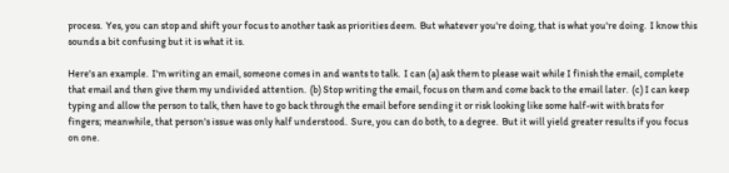process.  Yes, you can stop and shift your focus to another task as priorities deem.  But whatever you're doing, that is what you're doing.  I know this sounds a bit confusing but it is what it is.

Here's an example.  I'm writing an email, someone comes in and wants to talk.  I can (a) ask them to please wait while I finish the email, complete that email and then give them my undivided attention.  (b) Stop writing the email, focus on them and come back to the email later.  (c) I can keep typing and allow the person to talk, then have to go back through the email before sending it or risk looking like some half-wit with brats for fingers; meanwhile, that person's issue was only half understood.  Sure, you can do both, to a degree.  But it will yield greater results if you focus on one.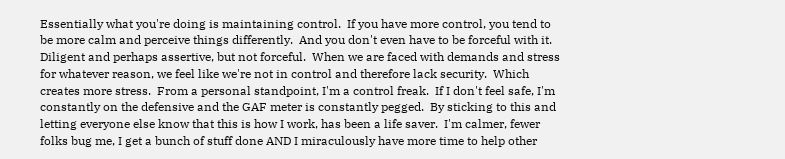Essentially what you're doing is maintaining control.  If you have more control, you tend to be more calm and perceive things differently.  And you don't even have to be forceful with it.  Diligent and perhaps assertive, but not forceful.  When we are faced with demands and stress for whatever reason, we feel like we're not in control and therefore lack security.  Which creates more stress.  From a personal standpoint, I'm a control freak.  If I don't feel safe, I'm constantly on the defensive and the GAF meter is constantly pegged.  By sticking to this and letting everyone else know that this is how I work, has been a life saver.  I'm calmer, fewer folks bug me, I get a bunch of stuff done AND I miraculously have more time to help other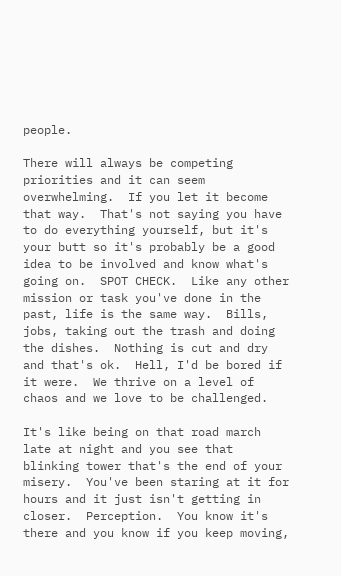people.

There will always be competing priorities and it can seem overwhelming.  If you let it become that way.  That's not saying you have to do everything yourself, but it's your butt so it's probably be a good idea to be involved and know what's going on.  SPOT CHECK.  Like any other mission or task you've done in the past, life is the same way.  Bills, jobs, taking out the trash and doing the dishes.  Nothing is cut and dry and that's ok.  Hell, I'd be bored if it were.  We thrive on a level of chaos and we love to be challenged.

It's like being on that road march late at night and you see that blinking tower that's the end of your misery.  You've been staring at it for hours and it just isn't getting in closer.  Perception.  You know it's there and you know if you keep moving,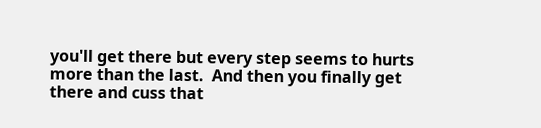you'll get there but every step seems to hurts more than the last.  And then you finally get there and cuss that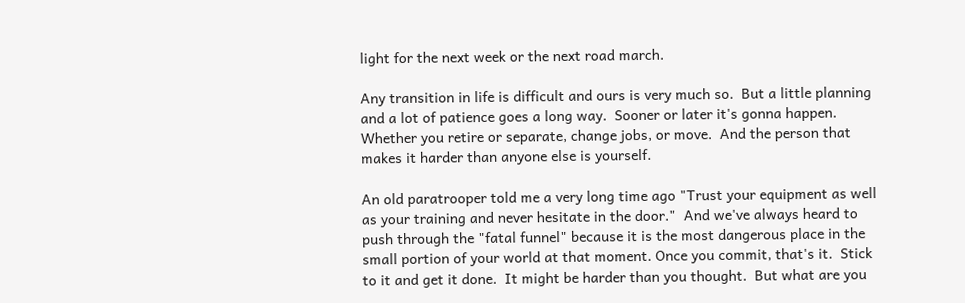light for the next week or the next road march.

Any transition in life is difficult and ours is very much so.  But a little planning and a lot of patience goes a long way.  Sooner or later it's gonna happen.  Whether you retire or separate, change jobs, or move.  And the person that makes it harder than anyone else is yourself.

An old paratrooper told me a very long time ago "Trust your equipment as well as your training and never hesitate in the door."  And we've always heard to push through the "fatal funnel" because it is the most dangerous place in the small portion of your world at that moment. Once you commit, that's it.  Stick to it and get it done.  It might be harder than you thought.  But what are you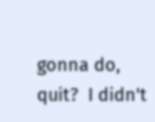gonna do, quit?  I didn't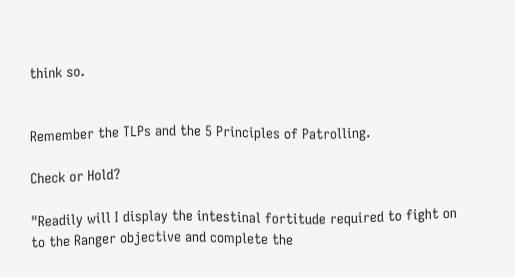think so.


Remember the TLPs and the 5 Principles of Patrolling.

Check or Hold?

"Readily will I display the intestinal fortitude required to fight on to the Ranger objective and complete the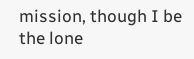mission, though I be the lone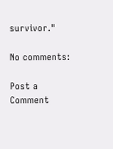survivor."

No comments:

Post a Comment